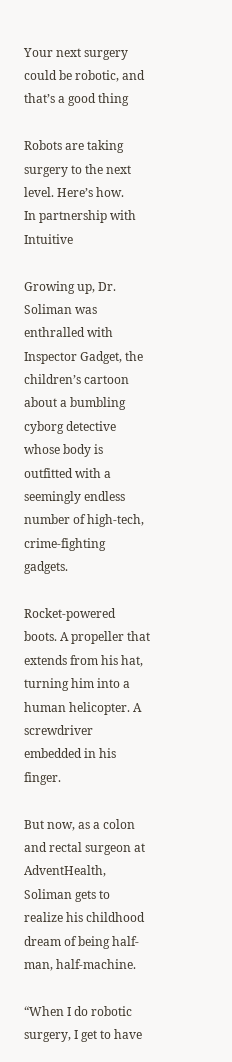Your next surgery could be robotic, and that’s a good thing

Robots are taking surgery to the next level. Here’s how.
In partnership with Intuitive

Growing up, Dr. Soliman was enthralled with Inspector Gadget, the children’s cartoon about a bumbling cyborg detective whose body is outfitted with a seemingly endless number of high-tech, crime-fighting gadgets.

Rocket-powered boots. A propeller that extends from his hat, turning him into a human helicopter. A screwdriver embedded in his finger.

But now, as a colon and rectal surgeon at AdventHealth, Soliman gets to realize his childhood dream of being half-man, half-machine.

“When I do robotic surgery, I get to have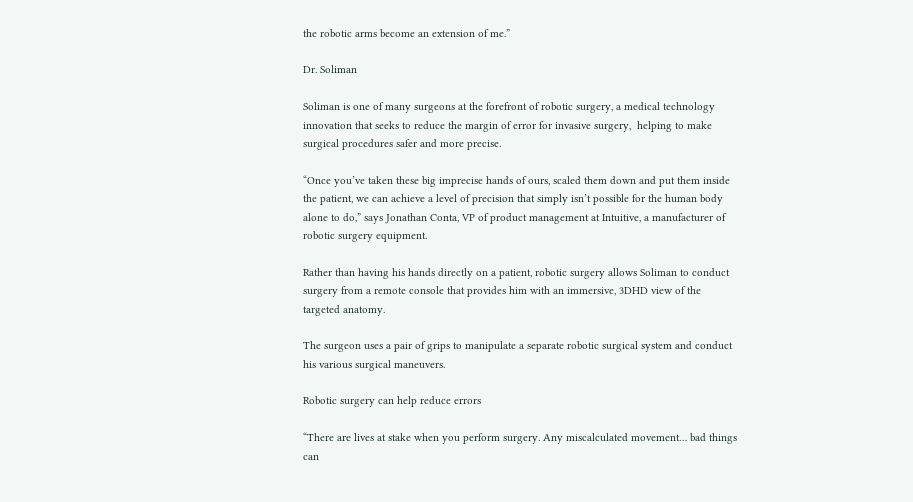the robotic arms become an extension of me.”

Dr. Soliman

Soliman is one of many surgeons at the forefront of robotic surgery, a medical technology innovation that seeks to reduce the margin of error for invasive surgery,  helping to make surgical procedures safer and more precise.

“Once you’ve taken these big imprecise hands of ours, scaled them down and put them inside the patient, we can achieve a level of precision that simply isn’t possible for the human body alone to do,” says Jonathan Conta, VP of product management at Intuitive, a manufacturer of robotic surgery equipment.

Rather than having his hands directly on a patient, robotic surgery allows Soliman to conduct surgery from a remote console that provides him with an immersive, 3DHD view of the targeted anatomy.

The surgeon uses a pair of grips to manipulate a separate robotic surgical system and conduct his various surgical maneuvers.

Robotic surgery can help reduce errors

“There are lives at stake when you perform surgery. Any miscalculated movement… bad things can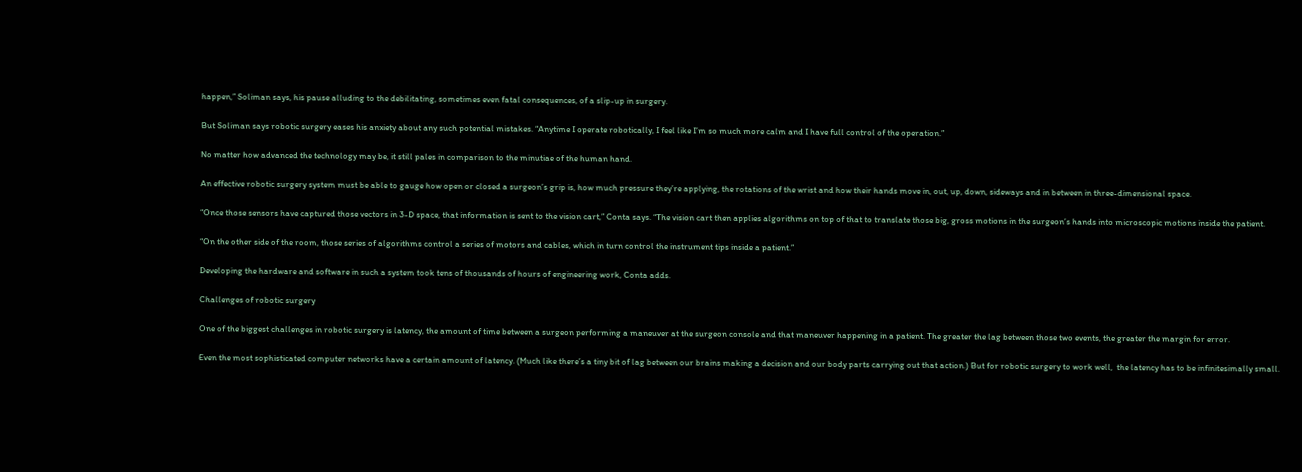happen,” Soliman says, his pause alluding to the debilitating, sometimes even fatal consequences, of a slip-up in surgery.

But Soliman says robotic surgery eases his anxiety about any such potential mistakes. “Anytime I operate robotically, I feel like I’m so much more calm and I have full control of the operation.”

No matter how advanced the technology may be, it still pales in comparison to the minutiae of the human hand.

An effective robotic surgery system must be able to gauge how open or closed a surgeon’s grip is, how much pressure they’re applying, the rotations of the wrist and how their hands move in, out, up, down, sideways and in between in three-dimensional space.

“Once those sensors have captured those vectors in 3-D space, that information is sent to the vision cart,” Conta says. “The vision cart then applies algorithms on top of that to translate those big, gross motions in the surgeon’s hands into microscopic motions inside the patient.

“On the other side of the room, those series of algorithms control a series of motors and cables, which in turn control the instrument tips inside a patient.”

Developing the hardware and software in such a system took tens of thousands of hours of engineering work, Conta adds.

Challenges of robotic surgery

One of the biggest challenges in robotic surgery is latency, the amount of time between a surgeon performing a maneuver at the surgeon console and that maneuver happening in a patient. The greater the lag between those two events, the greater the margin for error.

Even the most sophisticated computer networks have a certain amount of latency. (Much like there’s a tiny bit of lag between our brains making a decision and our body parts carrying out that action.) But for robotic surgery to work well,  the latency has to be infinitesimally small.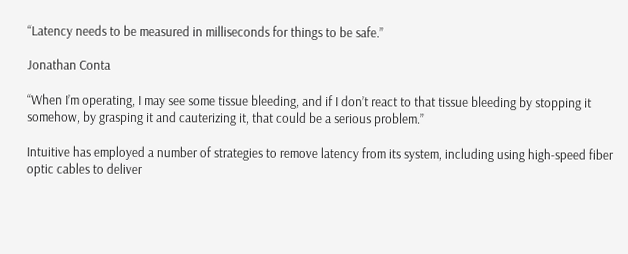“Latency needs to be measured in milliseconds for things to be safe.”

Jonathan Conta

“When I’m operating, I may see some tissue bleeding, and if I don’t react to that tissue bleeding by stopping it somehow, by grasping it and cauterizing it, that could be a serious problem.”

Intuitive has employed a number of strategies to remove latency from its system, including using high-speed fiber optic cables to deliver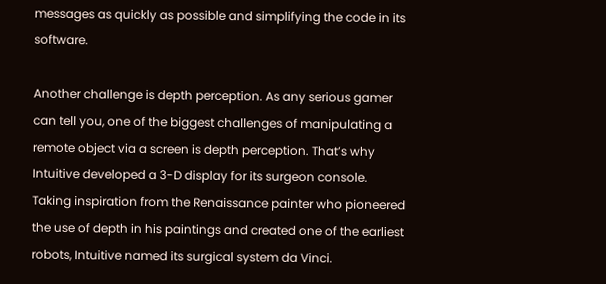messages as quickly as possible and simplifying the code in its software.

Another challenge is depth perception. As any serious gamer can tell you, one of the biggest challenges of manipulating a remote object via a screen is depth perception. That’s why Intuitive developed a 3-D display for its surgeon console. Taking inspiration from the Renaissance painter who pioneered the use of depth in his paintings and created one of the earliest robots, Intuitive named its surgical system da Vinci.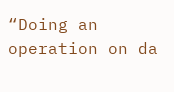“Doing an operation on da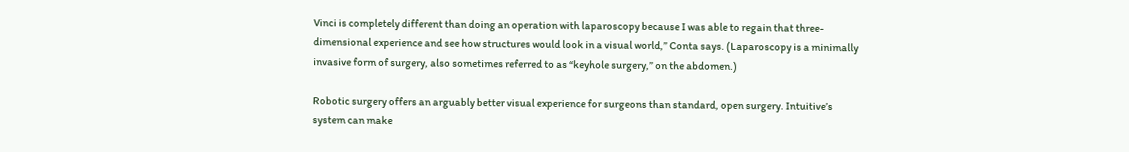Vinci is completely different than doing an operation with laparoscopy because I was able to regain that three-dimensional experience and see how structures would look in a visual world,” Conta says. (Laparoscopy is a minimally invasive form of surgery, also sometimes referred to as “keyhole surgery,” on the abdomen.)

Robotic surgery offers an arguably better visual experience for surgeons than standard, open surgery. Intuitive’s system can make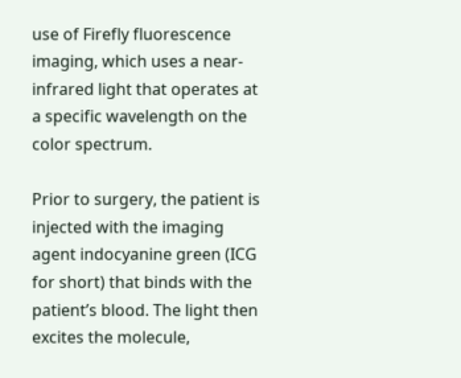use of Firefly fluorescence imaging, which uses a near-infrared light that operates at a specific wavelength on the color spectrum.

Prior to surgery, the patient is injected with the imaging agent indocyanine green (ICG for short) that binds with the patient’s blood. The light then excites the molecule,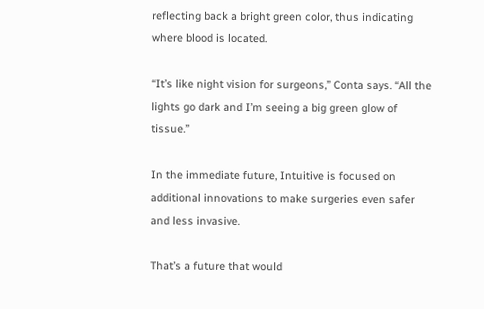reflecting back a bright green color, thus indicating where blood is located.

“It’s like night vision for surgeons,” Conta says. “All the lights go dark and I’m seeing a big green glow of tissue.”

In the immediate future, Intuitive is focused on additional innovations to make surgeries even safer and less invasive.

That’s a future that would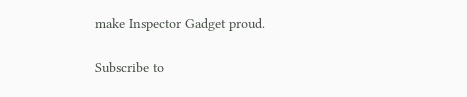make Inspector Gadget proud.

Subscribe to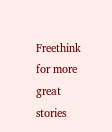Freethink for more great stories